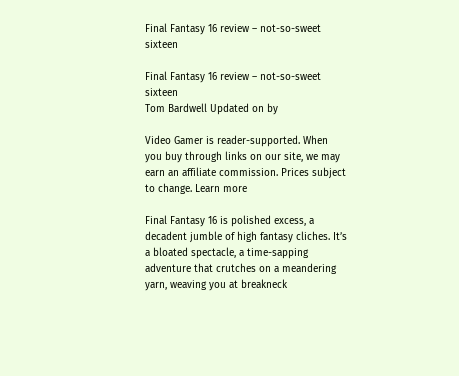Final Fantasy 16 review – not-so-sweet sixteen

Final Fantasy 16 review – not-so-sweet sixteen
Tom Bardwell Updated on by

Video Gamer is reader-supported. When you buy through links on our site, we may earn an affiliate commission. Prices subject to change. Learn more

Final Fantasy 16 is polished excess, a decadent jumble of high fantasy cliches. It’s a bloated spectacle, a time-sapping adventure that crutches on a meandering yarn, weaving you at breakneck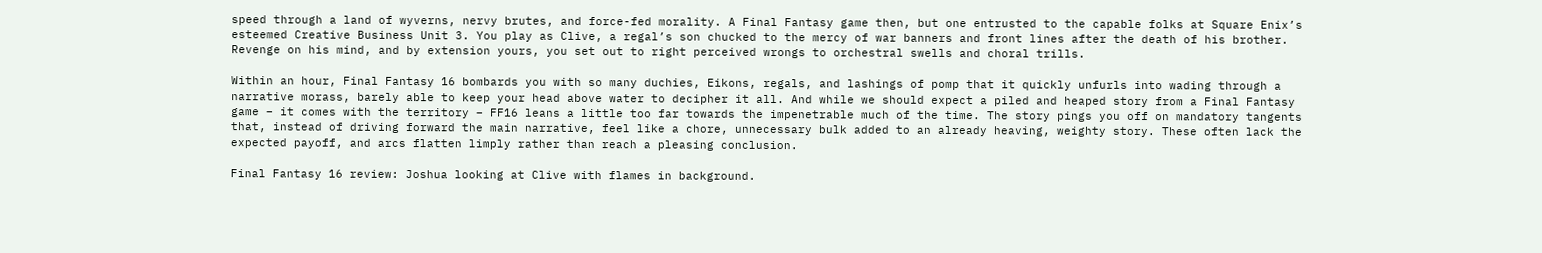speed through a land of wyverns, nervy brutes, and force-fed morality. A Final Fantasy game then, but one entrusted to the capable folks at Square Enix’s esteemed Creative Business Unit 3. You play as Clive, a regal’s son chucked to the mercy of war banners and front lines after the death of his brother. Revenge on his mind, and by extension yours, you set out to right perceived wrongs to orchestral swells and choral trills.

Within an hour, Final Fantasy 16 bombards you with so many duchies, Eikons, regals, and lashings of pomp that it quickly unfurls into wading through a narrative morass, barely able to keep your head above water to decipher it all. And while we should expect a piled and heaped story from a Final Fantasy game – it comes with the territory – FF16 leans a little too far towards the impenetrable much of the time. The story pings you off on mandatory tangents that, instead of driving forward the main narrative, feel like a chore, unnecessary bulk added to an already heaving, weighty story. These often lack the expected payoff, and arcs flatten limply rather than reach a pleasing conclusion.

Final Fantasy 16 review: Joshua looking at Clive with flames in background.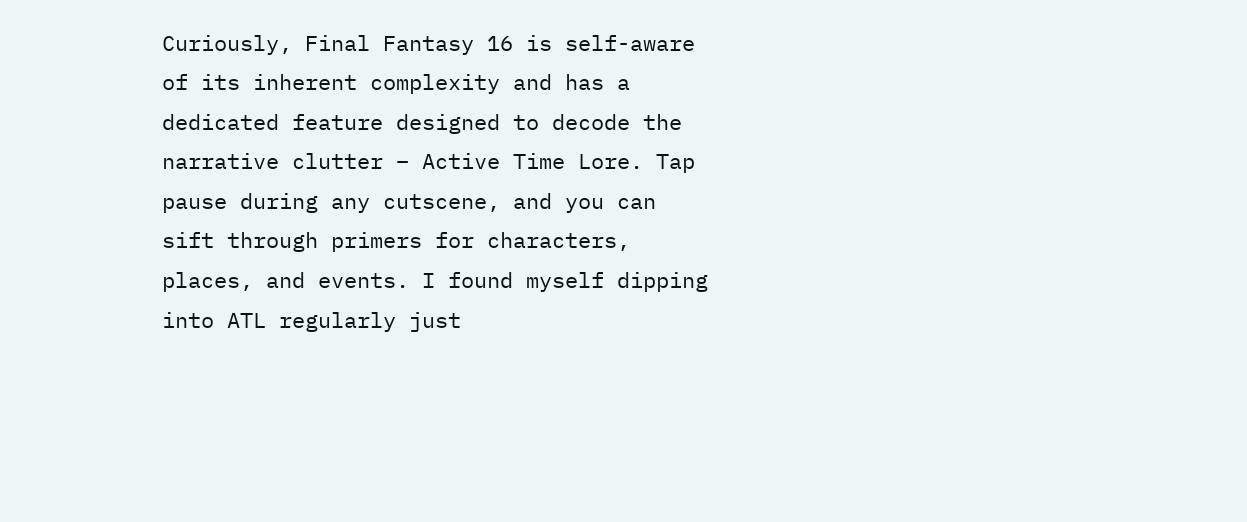Curiously, Final Fantasy 16 is self-aware of its inherent complexity and has a dedicated feature designed to decode the narrative clutter – Active Time Lore. Tap pause during any cutscene, and you can sift through primers for characters, places, and events. I found myself dipping into ATL regularly just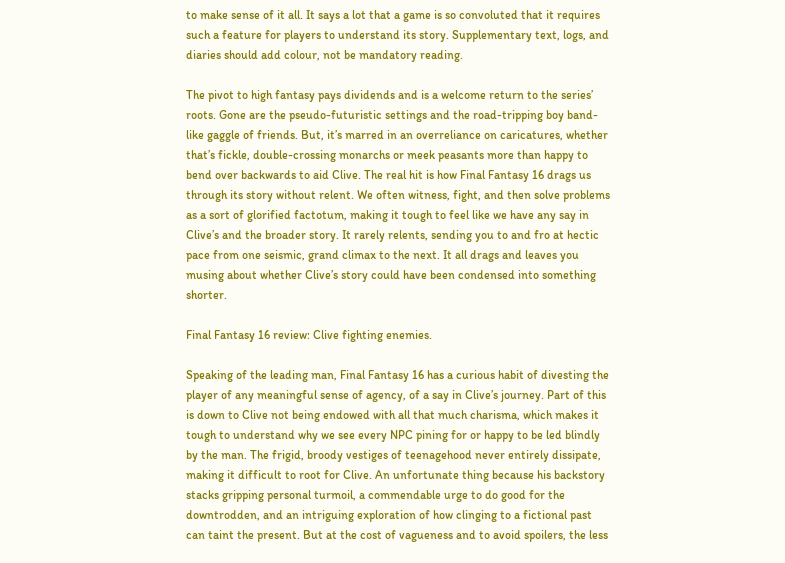to make sense of it all. It says a lot that a game is so convoluted that it requires such a feature for players to understand its story. Supplementary text, logs, and diaries should add colour, not be mandatory reading.

The pivot to high fantasy pays dividends and is a welcome return to the series’ roots. Gone are the pseudo-futuristic settings and the road-tripping boy band-like gaggle of friends. But, it’s marred in an overreliance on caricatures, whether that’s fickle, double-crossing monarchs or meek peasants more than happy to bend over backwards to aid Clive. The real hit is how Final Fantasy 16 drags us through its story without relent. We often witness, fight, and then solve problems as a sort of glorified factotum, making it tough to feel like we have any say in Clive’s and the broader story. It rarely relents, sending you to and fro at hectic pace from one seismic, grand climax to the next. It all drags and leaves you musing about whether Clive’s story could have been condensed into something shorter.

Final Fantasy 16 review: Clive fighting enemies.

Speaking of the leading man, Final Fantasy 16 has a curious habit of divesting the player of any meaningful sense of agency, of a say in Clive’s journey. Part of this is down to Clive not being endowed with all that much charisma, which makes it tough to understand why we see every NPC pining for or happy to be led blindly by the man. The frigid, broody vestiges of teenagehood never entirely dissipate, making it difficult to root for Clive. An unfortunate thing because his backstory stacks gripping personal turmoil, a commendable urge to do good for the downtrodden, and an intriguing exploration of how clinging to a fictional past can taint the present. But at the cost of vagueness and to avoid spoilers, the less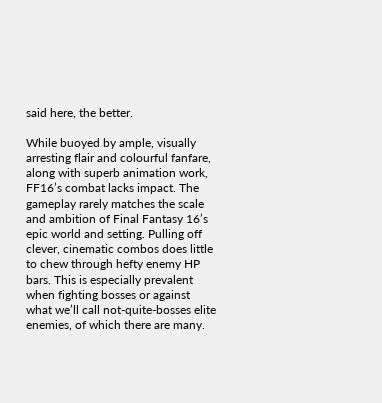said here, the better.

While buoyed by ample, visually arresting flair and colourful fanfare, along with superb animation work, FF16’s combat lacks impact. The gameplay rarely matches the scale and ambition of Final Fantasy 16’s epic world and setting. Pulling off clever, cinematic combos does little to chew through hefty enemy HP bars. This is especially prevalent when fighting bosses or against what we’ll call not-quite-bosses elite enemies, of which there are many.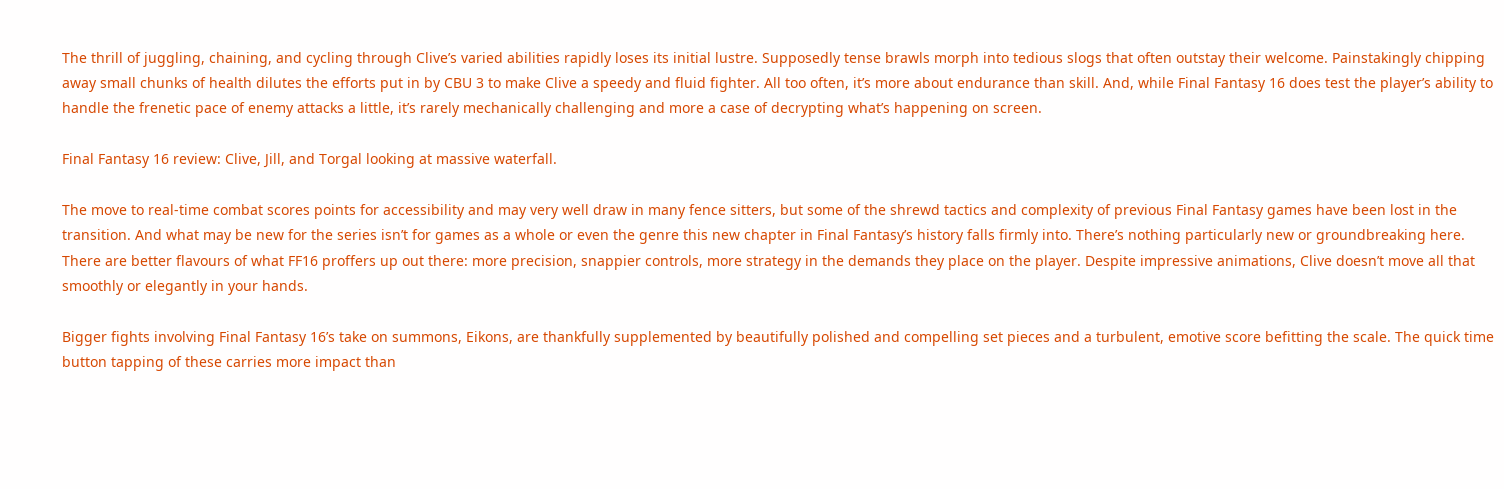The thrill of juggling, chaining, and cycling through Clive’s varied abilities rapidly loses its initial lustre. Supposedly tense brawls morph into tedious slogs that often outstay their welcome. Painstakingly chipping away small chunks of health dilutes the efforts put in by CBU 3 to make Clive a speedy and fluid fighter. All too often, it’s more about endurance than skill. And, while Final Fantasy 16 does test the player’s ability to handle the frenetic pace of enemy attacks a little, it’s rarely mechanically challenging and more a case of decrypting what’s happening on screen.

Final Fantasy 16 review: Clive, Jill, and Torgal looking at massive waterfall.

The move to real-time combat scores points for accessibility and may very well draw in many fence sitters, but some of the shrewd tactics and complexity of previous Final Fantasy games have been lost in the transition. And what may be new for the series isn’t for games as a whole or even the genre this new chapter in Final Fantasy’s history falls firmly into. There’s nothing particularly new or groundbreaking here. There are better flavours of what FF16 proffers up out there: more precision, snappier controls, more strategy in the demands they place on the player. Despite impressive animations, Clive doesn’t move all that smoothly or elegantly in your hands.

Bigger fights involving Final Fantasy 16’s take on summons, Eikons, are thankfully supplemented by beautifully polished and compelling set pieces and a turbulent, emotive score befitting the scale. The quick time button tapping of these carries more impact than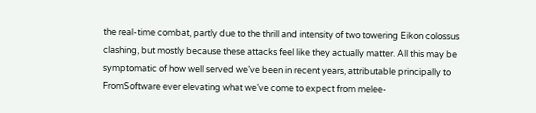the real-time combat, partly due to the thrill and intensity of two towering Eikon colossus clashing, but mostly because these attacks feel like they actually matter. All this may be symptomatic of how well served we’ve been in recent years, attributable principally to FromSoftware ever elevating what we’ve come to expect from melee-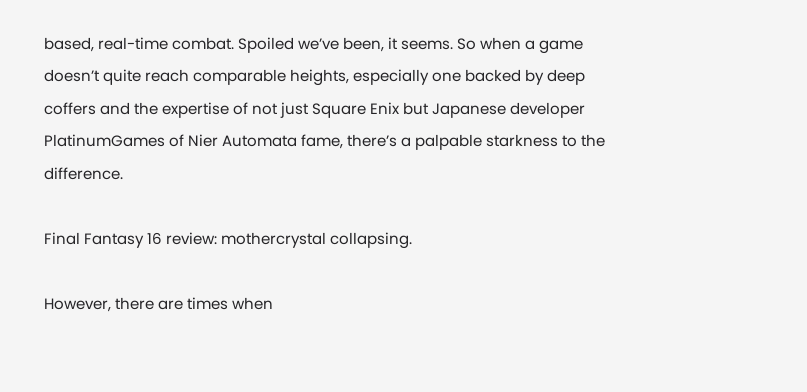based, real-time combat. Spoiled we’ve been, it seems. So when a game doesn’t quite reach comparable heights, especially one backed by deep coffers and the expertise of not just Square Enix but Japanese developer PlatinumGames of Nier Automata fame, there’s a palpable starkness to the difference.

Final Fantasy 16 review: mothercrystal collapsing.

However, there are times when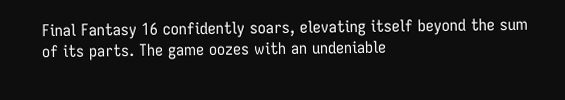Final Fantasy 16 confidently soars, elevating itself beyond the sum of its parts. The game oozes with an undeniable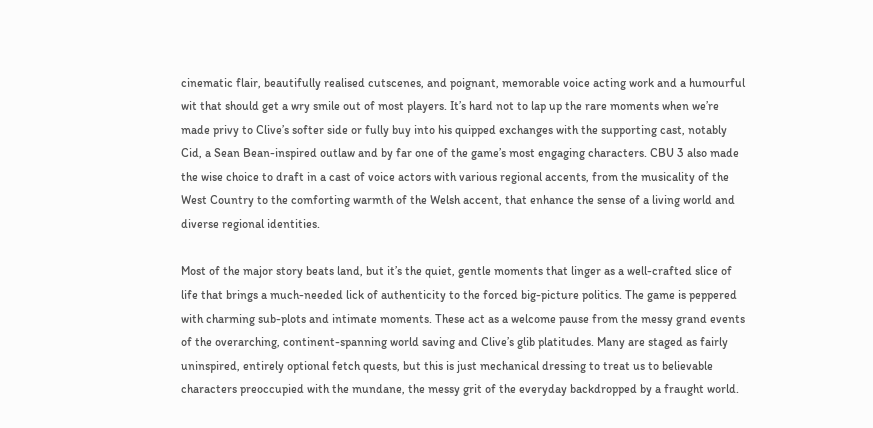cinematic flair, beautifully realised cutscenes, and poignant, memorable voice acting work and a humourful wit that should get a wry smile out of most players. It’s hard not to lap up the rare moments when we’re made privy to Clive’s softer side or fully buy into his quipped exchanges with the supporting cast, notably Cid, a Sean Bean-inspired outlaw and by far one of the game’s most engaging characters. CBU 3 also made the wise choice to draft in a cast of voice actors with various regional accents, from the musicality of the West Country to the comforting warmth of the Welsh accent, that enhance the sense of a living world and diverse regional identities.

Most of the major story beats land, but it’s the quiet, gentle moments that linger as a well-crafted slice of life that brings a much-needed lick of authenticity to the forced big-picture politics. The game is peppered with charming sub-plots and intimate moments. These act as a welcome pause from the messy grand events of the overarching, continent-spanning world saving and Clive’s glib platitudes. Many are staged as fairly uninspired, entirely optional fetch quests, but this is just mechanical dressing to treat us to believable characters preoccupied with the mundane, the messy grit of the everyday backdropped by a fraught world.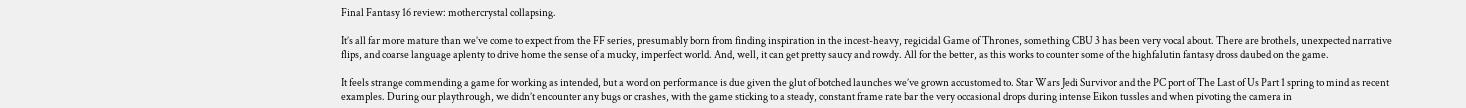Final Fantasy 16 review: mothercrystal collapsing.

It’s all far more mature than we’ve come to expect from the FF series, presumably born from finding inspiration in the incest-heavy, regicidal Game of Thrones, something CBU 3 has been very vocal about. There are brothels, unexpected narrative flips, and coarse language aplenty to drive home the sense of a mucky, imperfect world. And, well, it can get pretty saucy and rowdy. All for the better, as this works to counter some of the highfalutin fantasy dross daubed on the game.

It feels strange commending a game for working as intended, but a word on performance is due given the glut of botched launches we’ve grown accustomed to. Star Wars Jedi Survivor and the PC port of The Last of Us Part 1 spring to mind as recent examples. During our playthrough, we didn’t encounter any bugs or crashes, with the game sticking to a steady, constant frame rate bar the very occasional drops during intense Eikon tussles and when pivoting the camera in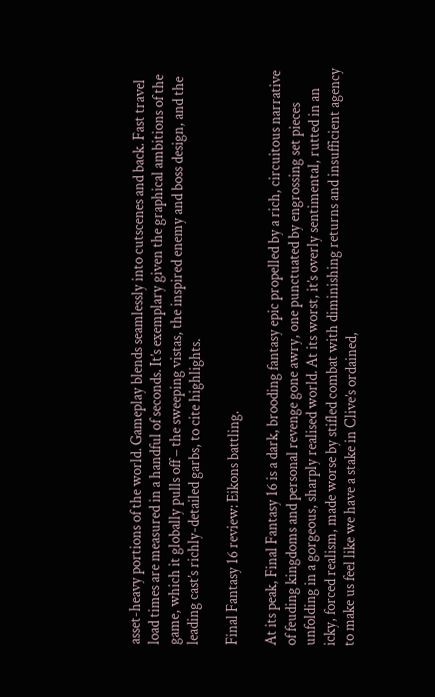asset-heavy portions of the world. Gameplay blends seamlessly into cutscenes and back. Fast travel load times are measured in a handful of seconds. It’s exemplary given the graphical ambitions of the game, which it globally pulls off – the sweeping vistas, the inspired enemy and boss design, and the leading cast’s richly-detailed garbs, to cite highlights.

Final Fantasy 16 review: Eikons battling.

At its peak, Final Fantasy 16 is a dark, brooding fantasy epic propelled by a rich, circuitous narrative of feuding kingdoms and personal revenge gone awry, one punctuated by engrossing set pieces unfolding in a gorgeous, sharply realised world. At its worst, it’s overly sentimental, rutted in an icky, forced realism, made worse by stifled combat with diminishing returns and insufficient agency to make us feel like we have a stake in Clive’s ordained,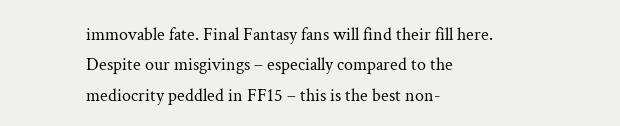immovable fate. Final Fantasy fans will find their fill here. Despite our misgivings – especially compared to the mediocrity peddled in FF15 – this is the best non-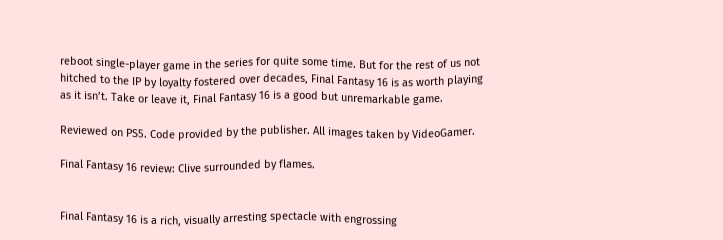reboot single-player game in the series for quite some time. But for the rest of us not hitched to the IP by loyalty fostered over decades, Final Fantasy 16 is as worth playing as it isn’t. Take or leave it, Final Fantasy 16 is a good but unremarkable game.

Reviewed on PS5. Code provided by the publisher. All images taken by VideoGamer.

Final Fantasy 16 review: Clive surrounded by flames.


Final Fantasy 16 is a rich, visually arresting spectacle with engrossing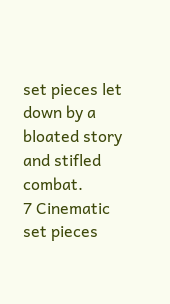set pieces let down by a bloated story and stifled combat.
7 Cinematic set pieces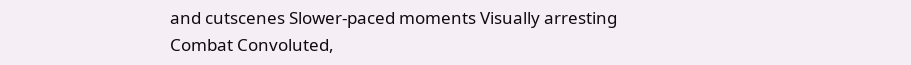and cutscenes Slower-paced moments Visually arresting Combat Convoluted,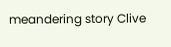meandering story Clive